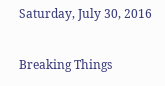Saturday, July 30, 2016

Breaking Things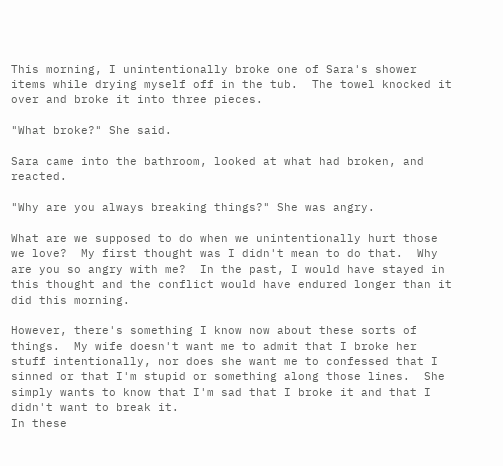This morning, I unintentionally broke one of Sara's shower items while drying myself off in the tub.  The towel knocked it over and broke it into three pieces.

"What broke?" She said.

Sara came into the bathroom, looked at what had broken, and reacted.

"Why are you always breaking things?" She was angry.

What are we supposed to do when we unintentionally hurt those we love?  My first thought was I didn't mean to do that.  Why are you so angry with me?  In the past, I would have stayed in this thought and the conflict would have endured longer than it did this morning.

However, there's something I know now about these sorts of things.  My wife doesn't want me to admit that I broke her stuff intentionally, nor does she want me to confessed that I sinned or that I'm stupid or something along those lines.  She simply wants to know that I'm sad that I broke it and that I didn't want to break it.
In these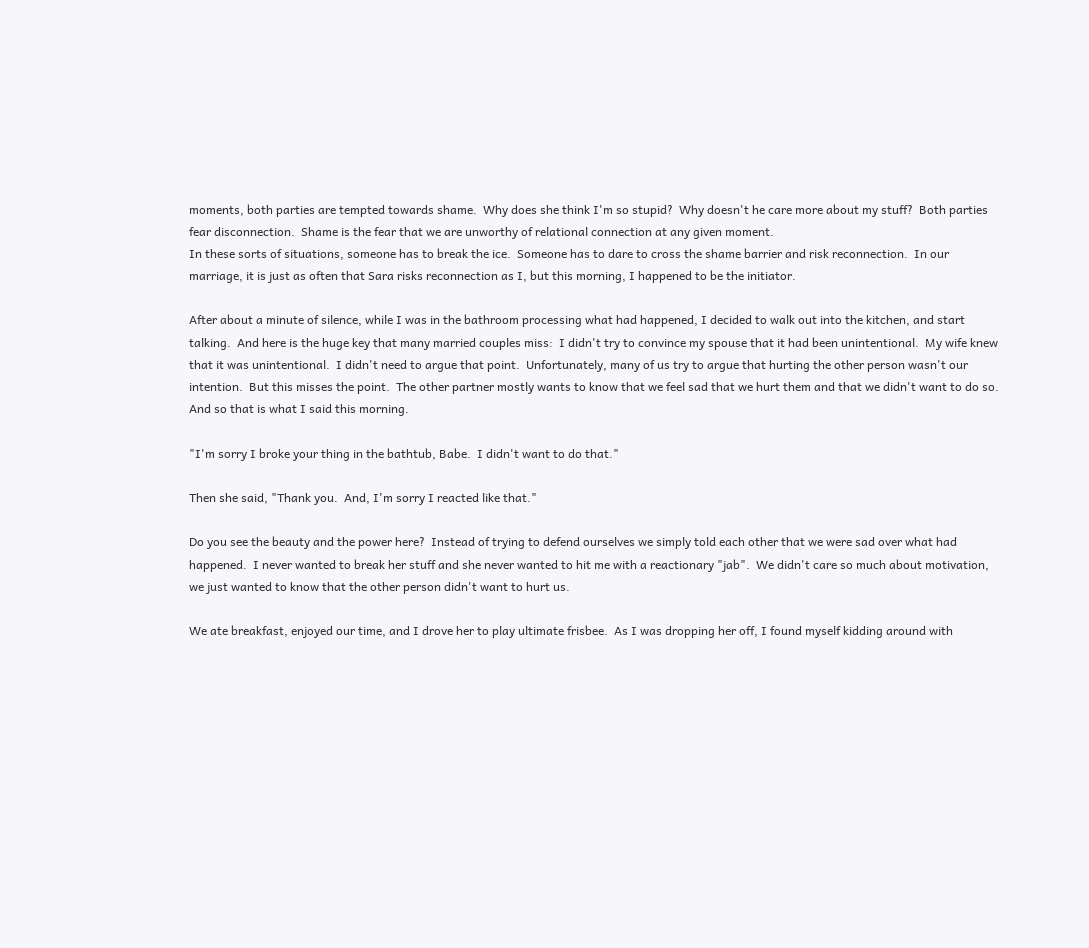moments, both parties are tempted towards shame.  Why does she think I'm so stupid?  Why doesn't he care more about my stuff?  Both parties fear disconnection.  Shame is the fear that we are unworthy of relational connection at any given moment.
In these sorts of situations, someone has to break the ice.  Someone has to dare to cross the shame barrier and risk reconnection.  In our marriage, it is just as often that Sara risks reconnection as I, but this morning, I happened to be the initiator.

After about a minute of silence, while I was in the bathroom processing what had happened, I decided to walk out into the kitchen, and start talking.  And here is the huge key that many married couples miss:  I didn't try to convince my spouse that it had been unintentional.  My wife knew that it was unintentional.  I didn't need to argue that point.  Unfortunately, many of us try to argue that hurting the other person wasn't our intention.  But this misses the point.  The other partner mostly wants to know that we feel sad that we hurt them and that we didn't want to do so.
And so that is what I said this morning.

"I'm sorry I broke your thing in the bathtub, Babe.  I didn't want to do that."

Then she said, "Thank you.  And, I'm sorry I reacted like that."

Do you see the beauty and the power here?  Instead of trying to defend ourselves we simply told each other that we were sad over what had happened.  I never wanted to break her stuff and she never wanted to hit me with a reactionary "jab".  We didn't care so much about motivation, we just wanted to know that the other person didn't want to hurt us.

We ate breakfast, enjoyed our time, and I drove her to play ultimate frisbee.  As I was dropping her off, I found myself kidding around with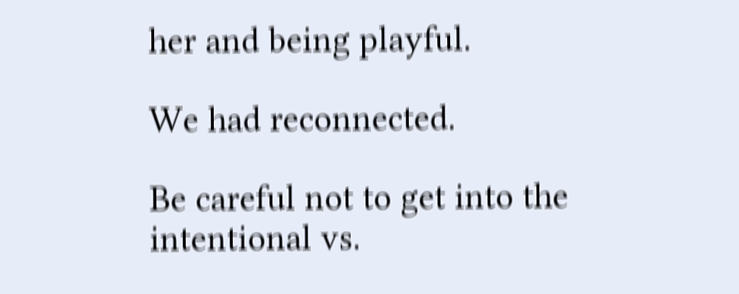her and being playful.

We had reconnected.

Be careful not to get into the intentional vs.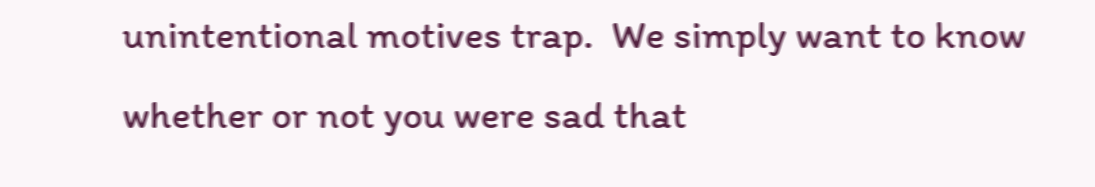unintentional motives trap.  We simply want to know whether or not you were sad that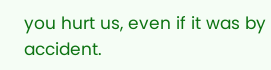you hurt us, even if it was by accident.